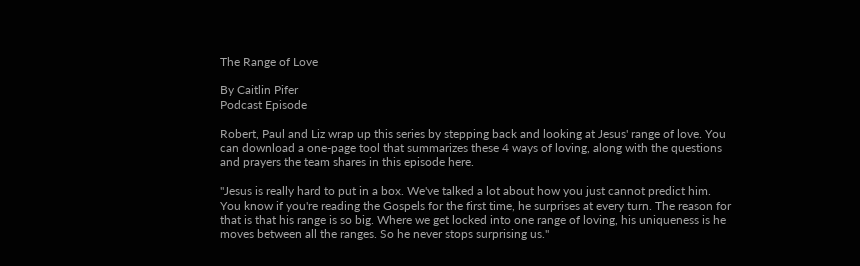The Range of Love

By Caitlin Pifer
Podcast Episode

Robert, Paul and Liz wrap up this series by stepping back and looking at Jesus' range of love. You can download a one-page tool that summarizes these 4 ways of loving, along with the questions and prayers the team shares in this episode here.

"Jesus is really hard to put in a box. We've talked a lot about how you just cannot predict him. You know if you're reading the Gospels for the first time, he surprises at every turn. The reason for that is that his range is so big. Where we get locked into one range of loving, his uniqueness is he moves between all the ranges. So he never stops surprising us."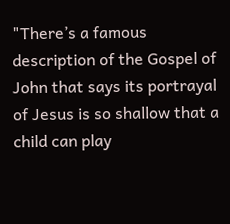"There’s a famous description of the Gospel of John that says its portrayal of Jesus is so shallow that a child can play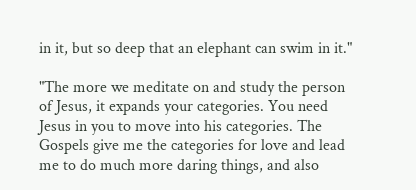in it, but so deep that an elephant can swim in it."

"The more we meditate on and study the person of Jesus, it expands your categories. You need Jesus in you to move into his categories. The Gospels give me the categories for love and lead me to do much more daring things, and also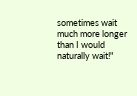sometimes wait much more longer than I would naturally wait!"